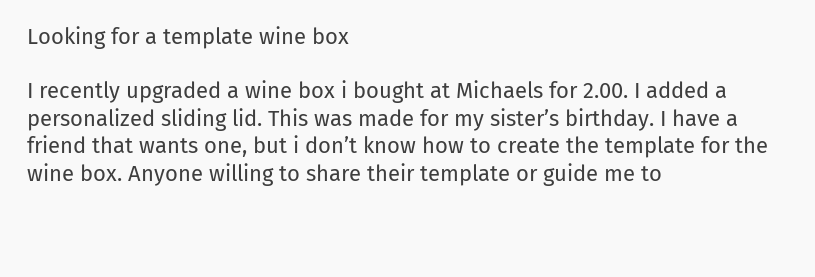Looking for a template wine box

I recently upgraded a wine box i bought at Michaels for 2.00. I added a personalized sliding lid. This was made for my sister’s birthday. I have a friend that wants one, but i don’t know how to create the template for the wine box. Anyone willing to share their template or guide me to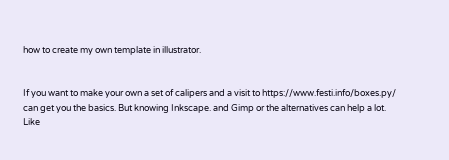how to create my own template in illustrator.


If you want to make your own a set of calipers and a visit to https://www.festi.info/boxes.py/ can get you the basics. But knowing Inkscape. and Gimp or the alternatives can help a lot. Like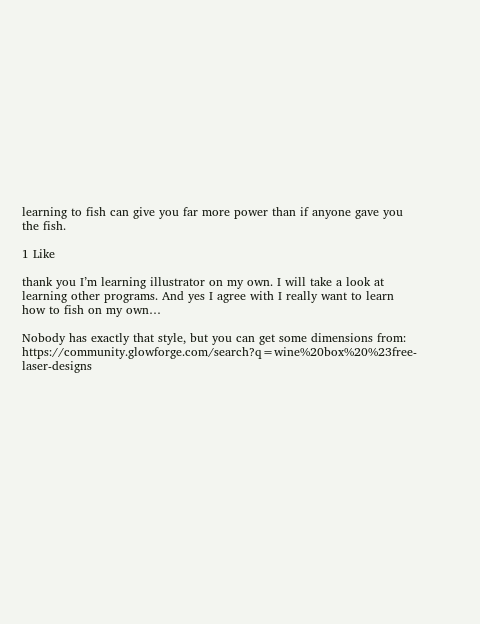learning to fish can give you far more power than if anyone gave you the fish.

1 Like

thank you I’m learning illustrator on my own. I will take a look at learning other programs. And yes I agree with I really want to learn how to fish on my own…

Nobody has exactly that style, but you can get some dimensions from: https://community.glowforge.com/search?q=wine%20box%20%23free-laser-designs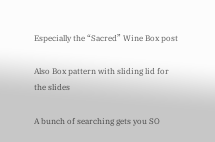Especially the “Sacred” Wine Box post

Also Box pattern with sliding lid for the slides

A bunch of searching gets you SO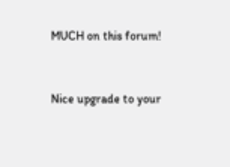MUCH on this forum!


Nice upgrade to your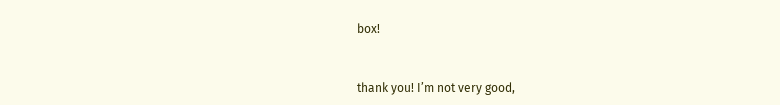box!


thank you! I’m not very good,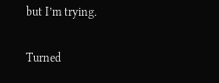but I’m trying.

Turned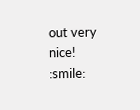out very nice! :smile: